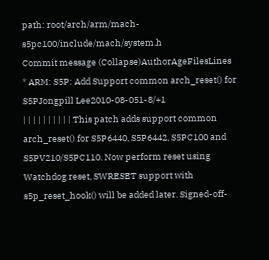path: root/arch/arm/mach-s5pc100/include/mach/system.h
Commit message (Collapse)AuthorAgeFilesLines
* ARM: S5P: Add Support common arch_reset() for S5PJongpill Lee2010-08-051-8/+1
| | | | | | | | | | This patch adds support common arch_reset() for S5P6440, S5P6442, S5PC100 and S5PV210/S5PC110. Now perform reset using Watchdog reset, SWRESET support with s5p_reset_hook() will be added later. Signed-off-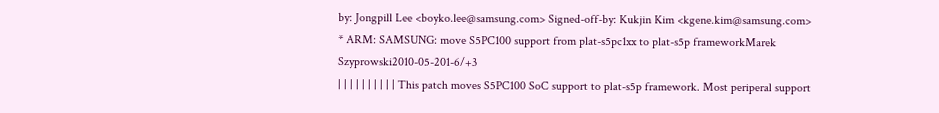by: Jongpill Lee <boyko.lee@samsung.com> Signed-off-by: Kukjin Kim <kgene.kim@samsung.com>
* ARM: SAMSUNG: move S5PC100 support from plat-s5pc1xx to plat-s5p frameworkMarek Szyprowski2010-05-201-6/+3
| | | | | | | | | | This patch moves S5PC100 SoC support to plat-s5p framework. Most periperal support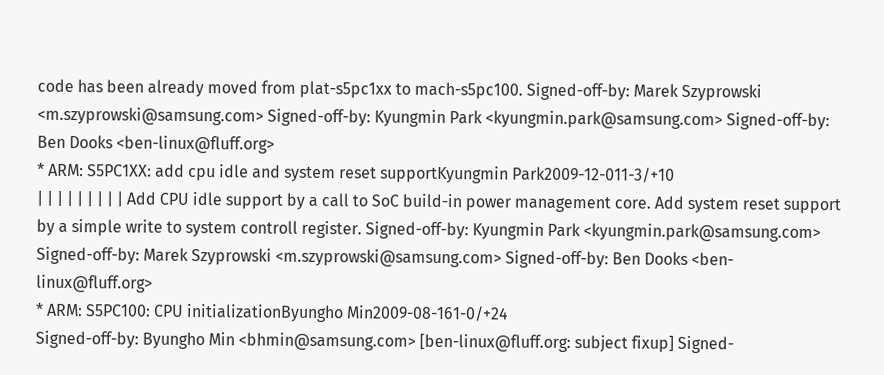code has been already moved from plat-s5pc1xx to mach-s5pc100. Signed-off-by: Marek Szyprowski <m.szyprowski@samsung.com> Signed-off-by: Kyungmin Park <kyungmin.park@samsung.com> Signed-off-by: Ben Dooks <ben-linux@fluff.org>
* ARM: S5PC1XX: add cpu idle and system reset supportKyungmin Park2009-12-011-3/+10
| | | | | | | | | Add CPU idle support by a call to SoC build-in power management core. Add system reset support by a simple write to system controll register. Signed-off-by: Kyungmin Park <kyungmin.park@samsung.com> Signed-off-by: Marek Szyprowski <m.szyprowski@samsung.com> Signed-off-by: Ben Dooks <ben-linux@fluff.org>
* ARM: S5PC100: CPU initializationByungho Min2009-08-161-0/+24
Signed-off-by: Byungho Min <bhmin@samsung.com> [ben-linux@fluff.org: subject fixup] Signed-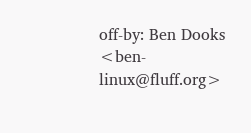off-by: Ben Dooks <ben-linux@fluff.org>